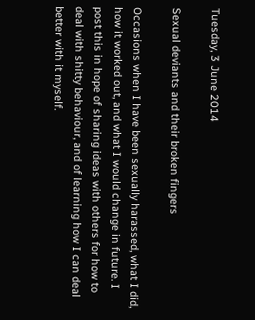Tuesday, 3 June 2014

Sexual deviants and their broken fingers

Occasions when I have been sexually harassed, what I did, how it worked out, and what I would change in future. I post this in hope of sharing ideas with others for how to deal with shitty behaviour, and of learning how I can deal better with it myself.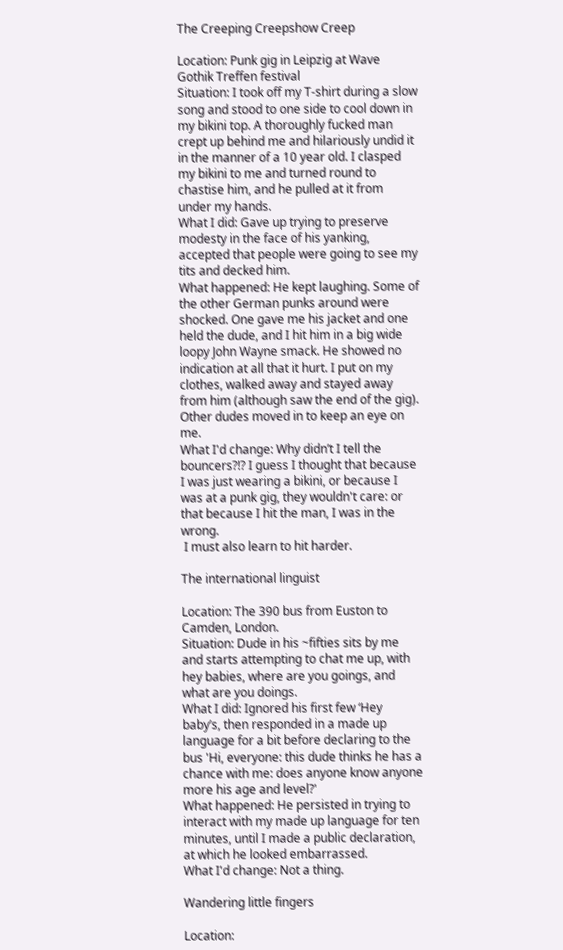The Creeping Creepshow Creep

Location: Punk gig in Leipzig at Wave Gothik Treffen festival
Situation: I took off my T-shirt during a slow song and stood to one side to cool down in my bikini top. A thoroughly fucked man crept up behind me and hilariously undid it in the manner of a 10 year old. I clasped my bikini to me and turned round to chastise him, and he pulled at it from under my hands.
What I did: Gave up trying to preserve modesty in the face of his yanking, accepted that people were going to see my tits and decked him.
What happened: He kept laughing. Some of the other German punks around were shocked. One gave me his jacket and one held the dude, and I hit him in a big wide loopy John Wayne smack. He showed no indication at all that it hurt. I put on my clothes, walked away and stayed away from him (although saw the end of the gig). Other dudes moved in to keep an eye on me.
What I'd change: Why didn’t I tell the bouncers?!? I guess I thought that because I was just wearing a bikini, or because I was at a punk gig, they wouldn't care: or that because I hit the man, I was in the wrong.
 I must also learn to hit harder.

The international linguist

Location: The 390 bus from Euston to Camden, London.
Situation: Dude in his ~fifties sits by me and starts attempting to chat me up, with hey babies, where are you goings, and what are you doings.
What I did: Ignored his first few ‘Hey baby’s, then responded in a made up language for a bit before declaring to the bus 'Hi, everyone: this dude thinks he has a chance with me: does anyone know anyone more his age and level?'
What happened: He persisted in trying to interact with my made up language for ten minutes, until I made a public declaration, at which he looked embarrassed.
What I'd change: Not a thing.

Wandering little fingers

Location: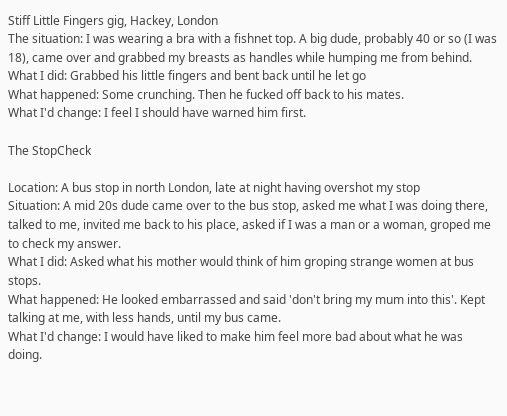Stiff Little Fingers gig, Hackey, London
The situation: I was wearing a bra with a fishnet top. A big dude, probably 40 or so (I was 18), came over and grabbed my breasts as handles while humping me from behind.
What I did: Grabbed his little fingers and bent back until he let go
What happened: Some crunching. Then he fucked off back to his mates.
What I'd change: I feel I should have warned him first.

The StopCheck

Location: A bus stop in north London, late at night having overshot my stop
Situation: A mid 20s dude came over to the bus stop, asked me what I was doing there, talked to me, invited me back to his place, asked if I was a man or a woman, groped me to check my answer.
What I did: Asked what his mother would think of him groping strange women at bus stops.
What happened: He looked embarrassed and said 'don't bring my mum into this'. Kept talking at me, with less hands, until my bus came.
What I'd change: I would have liked to make him feel more bad about what he was doing.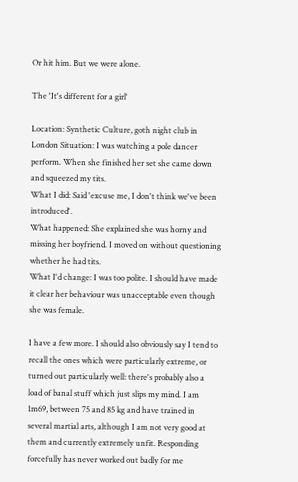Or hit him. But we were alone.

The 'It's different for a girl'

Location: Synthetic Culture, goth night club in London Situation: I was watching a pole dancer perform. When she finished her set she came down and squeezed my tits.
What I did: Said 'excuse me, I don't think we've been introduced'.
What happened: She explained she was horny and missing her boyfriend. I moved on without questioning whether he had tits.
What I'd change: I was too polite. I should have made it clear her behaviour was unacceptable even though she was female.

I have a few more. I should also obviously say I tend to recall the ones which were particularly extreme, or turned out particularly well: there's probably also a load of banal stuff which just slips my mind. I am 1m69, between 75 and 85 kg and have trained in several martial arts, although I am not very good at them and currently extremely unfit. Responding forcefully has never worked out badly for me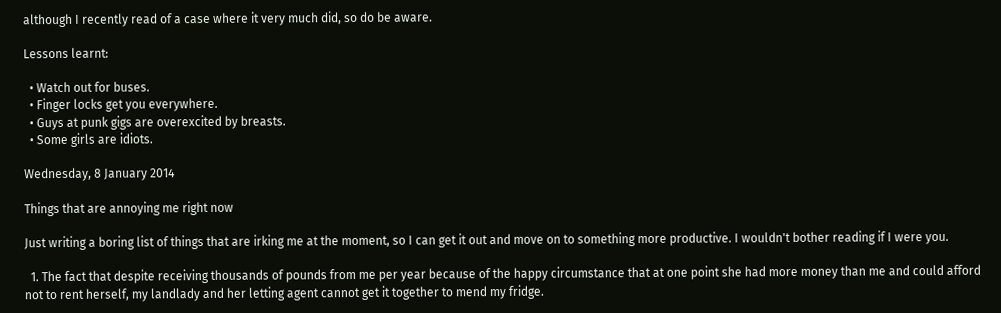although I recently read of a case where it very much did, so do be aware.

Lessons learnt:

  • Watch out for buses.
  • Finger locks get you everywhere.
  • Guys at punk gigs are overexcited by breasts.
  • Some girls are idiots.

Wednesday, 8 January 2014

Things that are annoying me right now

Just writing a boring list of things that are irking me at the moment, so I can get it out and move on to something more productive. I wouldn't bother reading if I were you.

  1. The fact that despite receiving thousands of pounds from me per year because of the happy circumstance that at one point she had more money than me and could afford not to rent herself, my landlady and her letting agent cannot get it together to mend my fridge.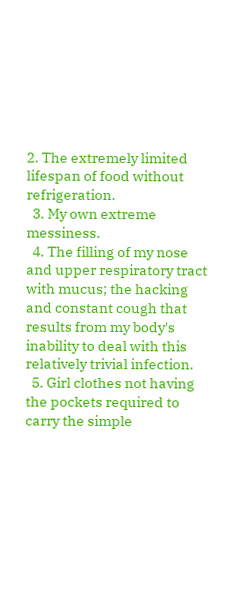2. The extremely limited lifespan of food without refrigeration.
  3. My own extreme messiness.
  4. The filling of my nose and upper respiratory tract with mucus; the hacking and constant cough that results from my body's inability to deal with this relatively trivial infection.
  5. Girl clothes not having the pockets required to carry the simple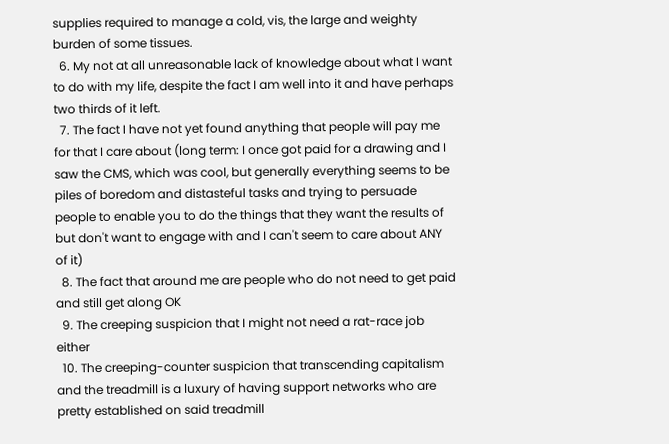supplies required to manage a cold, vis, the large and weighty burden of some tissues.
  6. My not at all unreasonable lack of knowledge about what I want to do with my life, despite the fact I am well into it and have perhaps two thirds of it left.
  7. The fact I have not yet found anything that people will pay me for that I care about (long term: I once got paid for a drawing and I saw the CMS, which was cool, but generally everything seems to be piles of boredom and distasteful tasks and trying to persuade people to enable you to do the things that they want the results of but don't want to engage with and I can't seem to care about ANY of it)
  8. The fact that around me are people who do not need to get paid and still get along OK
  9. The creeping suspicion that I might not need a rat-race job either
  10. The creeping-counter suspicion that transcending capitalism and the treadmill is a luxury of having support networks who are pretty established on said treadmill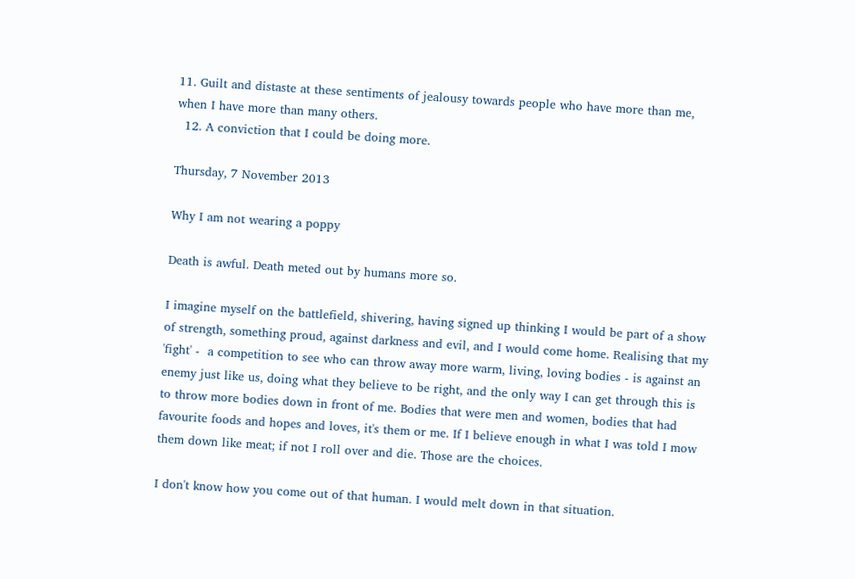11. Guilt and distaste at these sentiments of jealousy towards people who have more than me, when I have more than many others.
  12. A conviction that I could be doing more.

Thursday, 7 November 2013

Why I am not wearing a poppy

Death is awful. Death meted out by humans more so.

I imagine myself on the battlefield, shivering, having signed up thinking I would be part of a show of strength, something proud, against darkness and evil, and I would come home. Realising that my 'fight' -  a competition to see who can throw away more warm, living, loving bodies - is against an enemy just like us, doing what they believe to be right, and the only way I can get through this is to throw more bodies down in front of me. Bodies that were men and women, bodies that had favourite foods and hopes and loves, it's them or me. If I believe enough in what I was told I mow them down like meat; if not I roll over and die. Those are the choices.

I don't know how you come out of that human. I would melt down in that situation.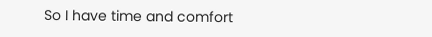So I have time and comfort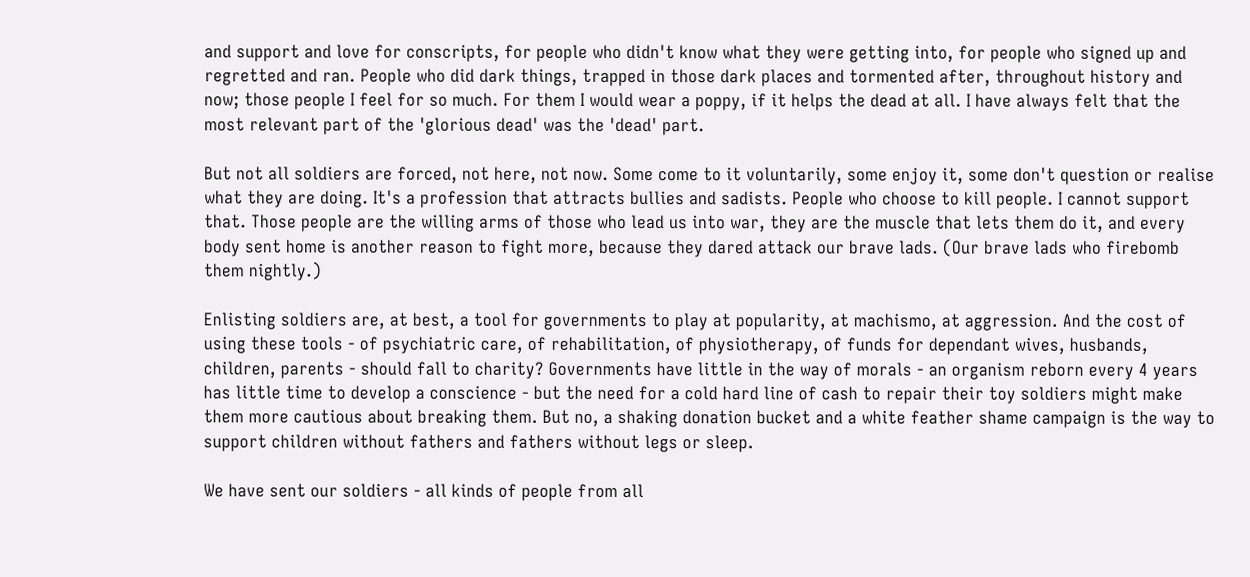and support and love for conscripts, for people who didn't know what they were getting into, for people who signed up and regretted and ran. People who did dark things, trapped in those dark places and tormented after, throughout history and now; those people I feel for so much. For them I would wear a poppy, if it helps the dead at all. I have always felt that the most relevant part of the 'glorious dead' was the 'dead' part.

But not all soldiers are forced, not here, not now. Some come to it voluntarily, some enjoy it, some don't question or realise what they are doing. It's a profession that attracts bullies and sadists. People who choose to kill people. I cannot support that. Those people are the willing arms of those who lead us into war, they are the muscle that lets them do it, and every body sent home is another reason to fight more, because they dared attack our brave lads. (Our brave lads who firebomb them nightly.)

Enlisting soldiers are, at best, a tool for governments to play at popularity, at machismo, at aggression. And the cost of using these tools - of psychiatric care, of rehabilitation, of physiotherapy, of funds for dependant wives, husbands, children, parents - should fall to charity? Governments have little in the way of morals - an organism reborn every 4 years has little time to develop a conscience - but the need for a cold hard line of cash to repair their toy soldiers might make them more cautious about breaking them. But no, a shaking donation bucket and a white feather shame campaign is the way to support children without fathers and fathers without legs or sleep.

We have sent our soldiers - all kinds of people from all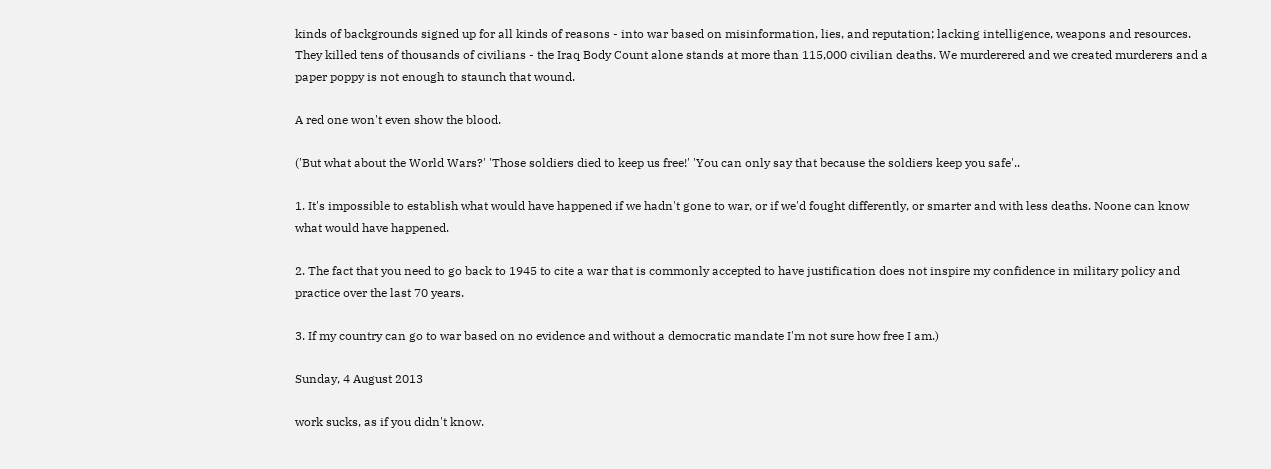kinds of backgrounds signed up for all kinds of reasons - into war based on misinformation, lies, and reputation; lacking intelligence, weapons and resources. They killed tens of thousands of civilians - the Iraq Body Count alone stands at more than 115,000 civilian deaths. We murderered and we created murderers and a paper poppy is not enough to staunch that wound.

A red one won't even show the blood.

('But what about the World Wars?' 'Those soldiers died to keep us free!' 'You can only say that because the soldiers keep you safe'..

1. It's impossible to establish what would have happened if we hadn't gone to war, or if we'd fought differently, or smarter and with less deaths. Noone can know what would have happened.

2. The fact that you need to go back to 1945 to cite a war that is commonly accepted to have justification does not inspire my confidence in military policy and practice over the last 70 years.

3. If my country can go to war based on no evidence and without a democratic mandate I'm not sure how free I am.)

Sunday, 4 August 2013

work sucks, as if you didn't know.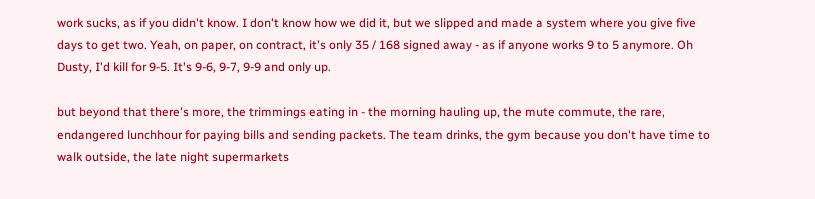work sucks, as if you didn't know. I don't know how we did it, but we slipped and made a system where you give five days to get two. Yeah, on paper, on contract, it's only 35 / 168 signed away - as if anyone works 9 to 5 anymore. Oh Dusty, I'd kill for 9-5. It's 9-6, 9-7, 9-9 and only up.

but beyond that there's more, the trimmings eating in - the morning hauling up, the mute commute, the rare, endangered lunchhour for paying bills and sending packets. The team drinks, the gym because you don't have time to walk outside, the late night supermarkets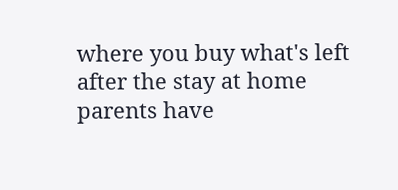where you buy what's left after the stay at home parents have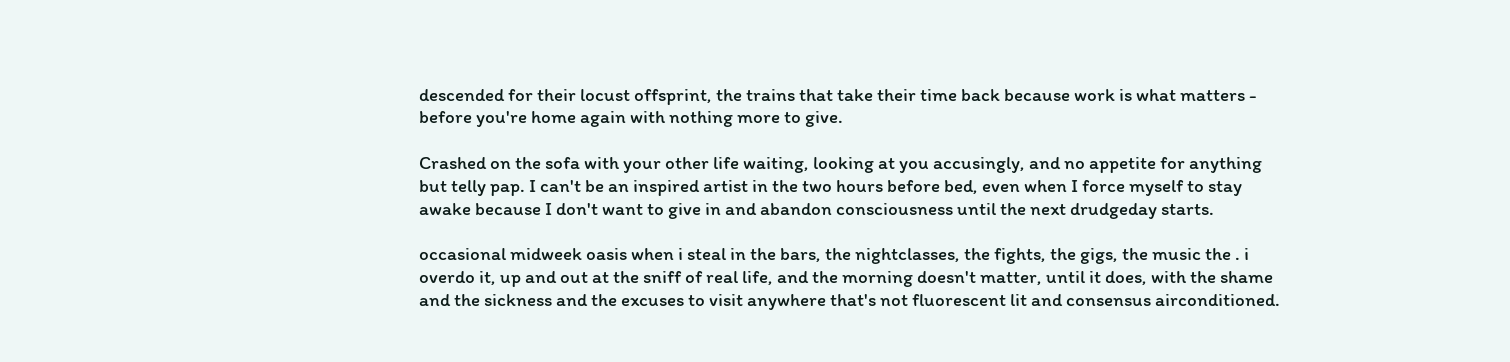descended for their locust offsprint, the trains that take their time back because work is what matters - before you're home again with nothing more to give.

Crashed on the sofa with your other life waiting, looking at you accusingly, and no appetite for anything but telly pap. I can't be an inspired artist in the two hours before bed, even when I force myself to stay awake because I don't want to give in and abandon consciousness until the next drudgeday starts.

occasional midweek oasis when i steal in the bars, the nightclasses, the fights, the gigs, the music the . i overdo it, up and out at the sniff of real life, and the morning doesn't matter, until it does, with the shame and the sickness and the excuses to visit anywhere that's not fluorescent lit and consensus airconditioned.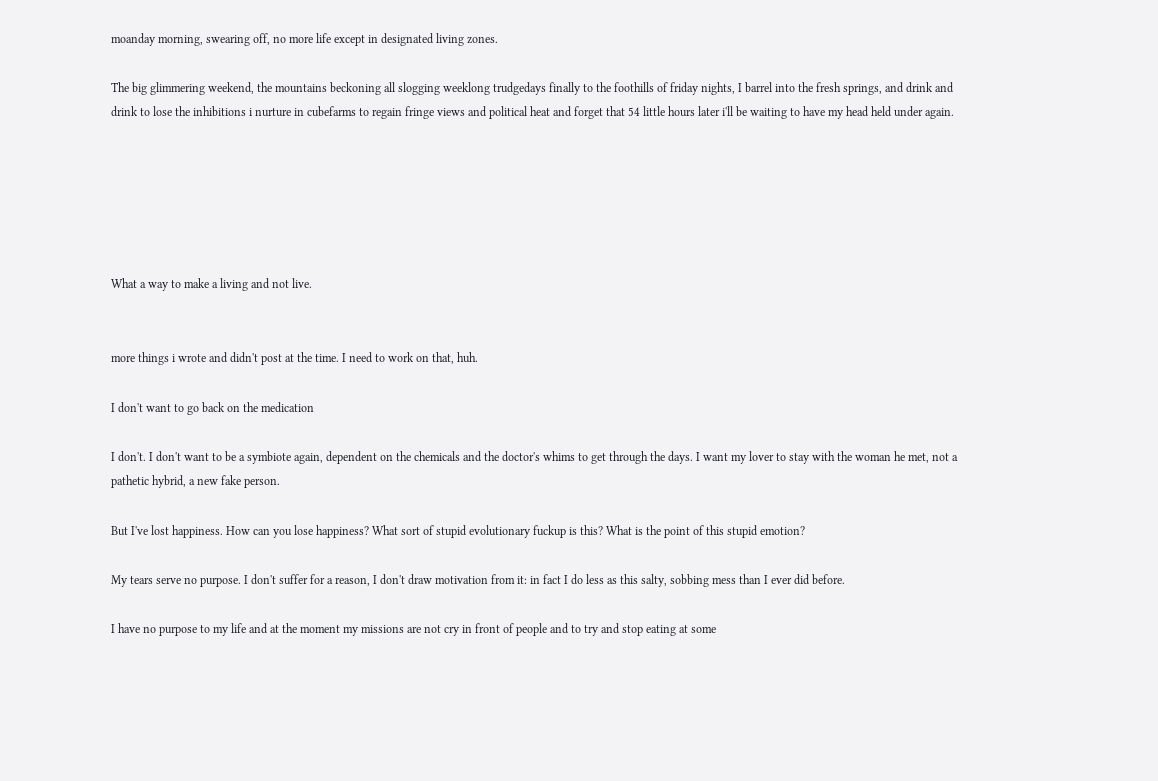moanday morning, swearing off, no more life except in designated living zones.

The big glimmering weekend, the mountains beckoning all slogging weeklong trudgedays finally to the foothills of friday nights, I barrel into the fresh springs, and drink and drink to lose the inhibitions i nurture in cubefarms to regain fringe views and political heat and forget that 54 little hours later i'll be waiting to have my head held under again.






What a way to make a living and not live.


more things i wrote and didn't post at the time. I need to work on that, huh.

I don't want to go back on the medication

I don't. I don't want to be a symbiote again, dependent on the chemicals and the doctor's whims to get through the days. I want my lover to stay with the woman he met, not a pathetic hybrid, a new fake person.

But I've lost happiness. How can you lose happiness? What sort of stupid evolutionary fuckup is this? What is the point of this stupid emotion?

My tears serve no purpose. I don't suffer for a reason, I don't draw motivation from it: in fact I do less as this salty, sobbing mess than I ever did before.

I have no purpose to my life and at the moment my missions are not cry in front of people and to try and stop eating at some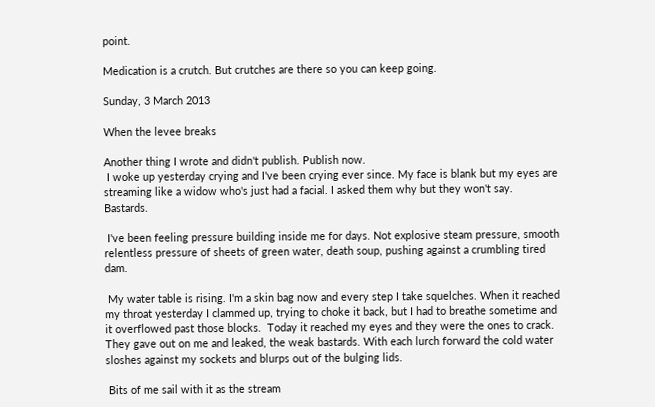point.

Medication is a crutch. But crutches are there so you can keep going.

Sunday, 3 March 2013

When the levee breaks

Another thing I wrote and didn't publish. Publish now.
 I woke up yesterday crying and I've been crying ever since. My face is blank but my eyes are streaming like a widow who's just had a facial. I asked them why but they won't say. Bastards.

 I've been feeling pressure building inside me for days. Not explosive steam pressure, smooth relentless pressure of sheets of green water, death soup, pushing against a crumbling tired dam.

 My water table is rising. I'm a skin bag now and every step I take squelches. When it reached my throat yesterday I clammed up, trying to choke it back, but I had to breathe sometime and it overflowed past those blocks.  Today it reached my eyes and they were the ones to crack. They gave out on me and leaked, the weak bastards. With each lurch forward the cold water sloshes against my sockets and blurps out of the bulging lids.

 Bits of me sail with it as the stream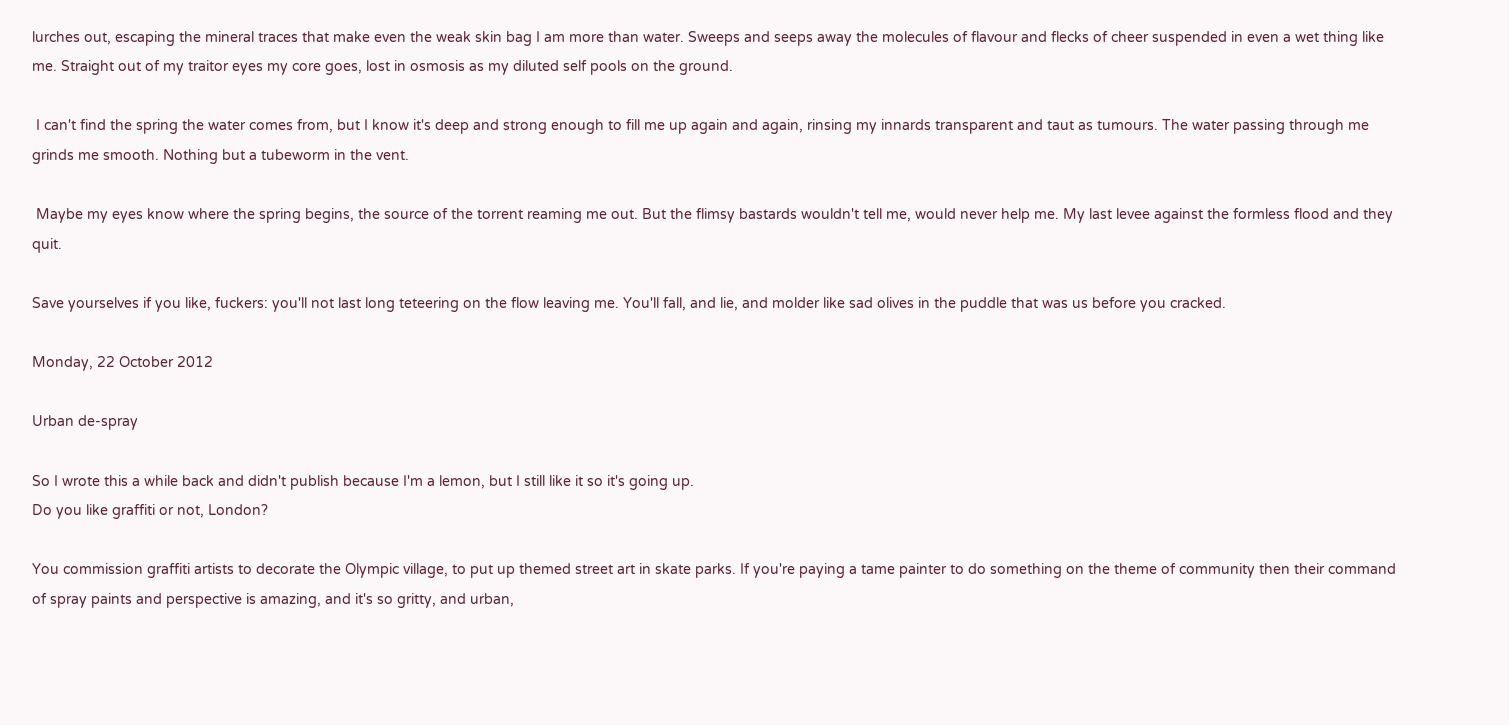lurches out, escaping the mineral traces that make even the weak skin bag I am more than water. Sweeps and seeps away the molecules of flavour and flecks of cheer suspended in even a wet thing like me. Straight out of my traitor eyes my core goes, lost in osmosis as my diluted self pools on the ground.

 I can't find the spring the water comes from, but I know it's deep and strong enough to fill me up again and again, rinsing my innards transparent and taut as tumours. The water passing through me grinds me smooth. Nothing but a tubeworm in the vent.

 Maybe my eyes know where the spring begins, the source of the torrent reaming me out. But the flimsy bastards wouldn't tell me, would never help me. My last levee against the formless flood and they quit.

Save yourselves if you like, fuckers: you'll not last long teteering on the flow leaving me. You'll fall, and lie, and molder like sad olives in the puddle that was us before you cracked.

Monday, 22 October 2012

Urban de-spray

So I wrote this a while back and didn't publish because I'm a lemon, but I still like it so it's going up.
Do you like graffiti or not, London?

You commission graffiti artists to decorate the Olympic village, to put up themed street art in skate parks. If you're paying a tame painter to do something on the theme of community then their command of spray paints and perspective is amazing, and it's so gritty, and urban,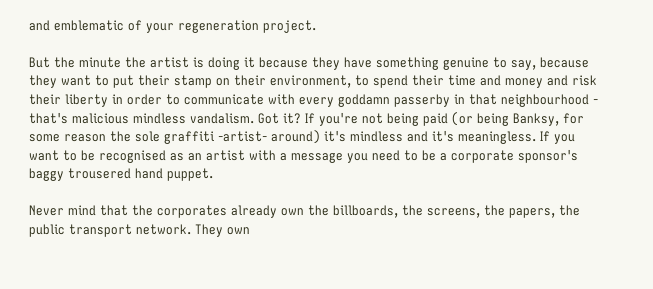and emblematic of your regeneration project.

But the minute the artist is doing it because they have something genuine to say, because they want to put their stamp on their environment, to spend their time and money and risk their liberty in order to communicate with every goddamn passerby in that neighbourhood - that's malicious mindless vandalism. Got it? If you're not being paid (or being Banksy, for some reason the sole graffiti -artist- around) it's mindless and it's meaningless. If you want to be recognised as an artist with a message you need to be a corporate sponsor's baggy trousered hand puppet.

Never mind that the corporates already own the billboards, the screens, the papers, the public transport network. They own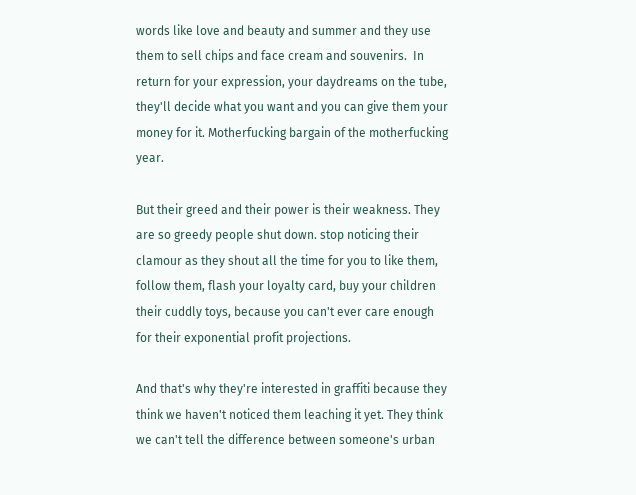words like love and beauty and summer and they use them to sell chips and face cream and souvenirs.  In return for your expression, your daydreams on the tube, they'll decide what you want and you can give them your money for it. Motherfucking bargain of the motherfucking year.

But their greed and their power is their weakness. They are so greedy people shut down. stop noticing their clamour as they shout all the time for you to like them, follow them, flash your loyalty card, buy your children their cuddly toys, because you can't ever care enough for their exponential profit projections.

And that's why they're interested in graffiti because they think we haven't noticed them leaching it yet. They think we can't tell the difference between someone's urban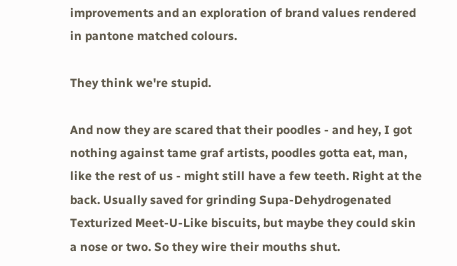improvements and an exploration of brand values rendered in pantone matched colours.

They think we're stupid.

And now they are scared that their poodles - and hey, I got nothing against tame graf artists, poodles gotta eat, man, like the rest of us - might still have a few teeth. Right at the back. Usually saved for grinding Supa-Dehydrogenated Texturized Meet-U-Like biscuits, but maybe they could skin a nose or two. So they wire their mouths shut.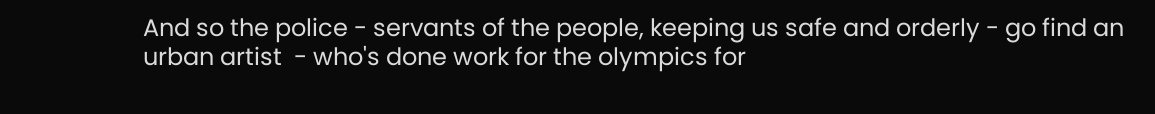And so the police - servants of the people, keeping us safe and orderly - go find an urban artist  - who's done work for the olympics for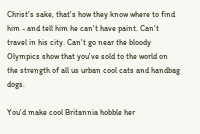Christ's sake, that's how they know where to find him - and tell him he can't have paint. Can't travel in his city. Can't go near the bloody Olympics show that you've sold to the world on the strength of all us urban cool cats and handbag dogs.

You'd make cool Britannia hobble her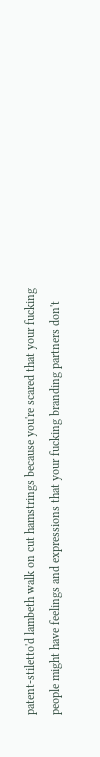patent-stiletto'd lambeth walk on cut hamstrings because you're scared that your fucking people might have feelings and expressions that your fucking branding partners don't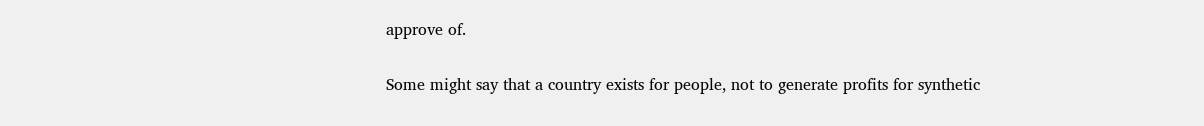approve of.

Some might say that a country exists for people, not to generate profits for synthetic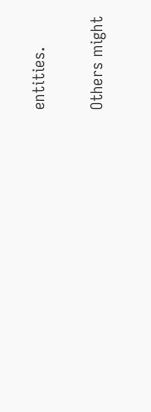entities.

Others might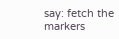say: fetch the markers